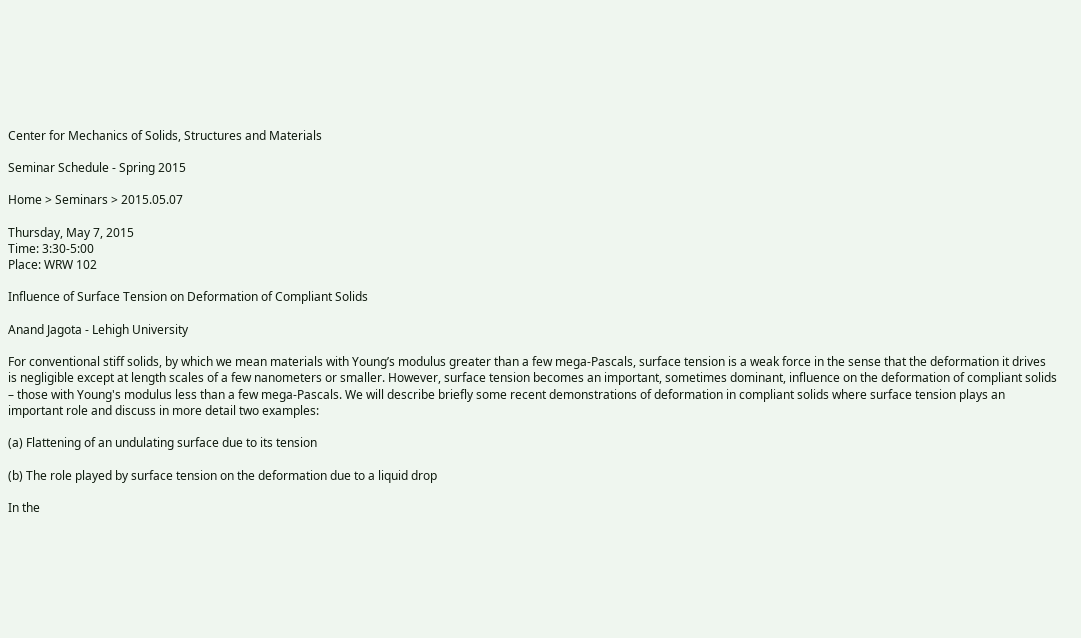Center for Mechanics of Solids, Structures and Materials

Seminar Schedule - Spring 2015

Home > Seminars > 2015.05.07

Thursday, May 7, 2015
Time: 3:30-5:00
Place: WRW 102

Influence of Surface Tension on Deformation of Compliant Solids

Anand Jagota - Lehigh University

For conventional stiff solids, by which we mean materials with Young’s modulus greater than a few mega-Pascals, surface tension is a weak force in the sense that the deformation it drives is negligible except at length scales of a few nanometers or smaller. However, surface tension becomes an important, sometimes dominant, influence on the deformation of compliant solids – those with Young's modulus less than a few mega-Pascals. We will describe briefly some recent demonstrations of deformation in compliant solids where surface tension plays an important role and discuss in more detail two examples:

(a) Flattening of an undulating surface due to its tension

(b) The role played by surface tension on the deformation due to a liquid drop

In the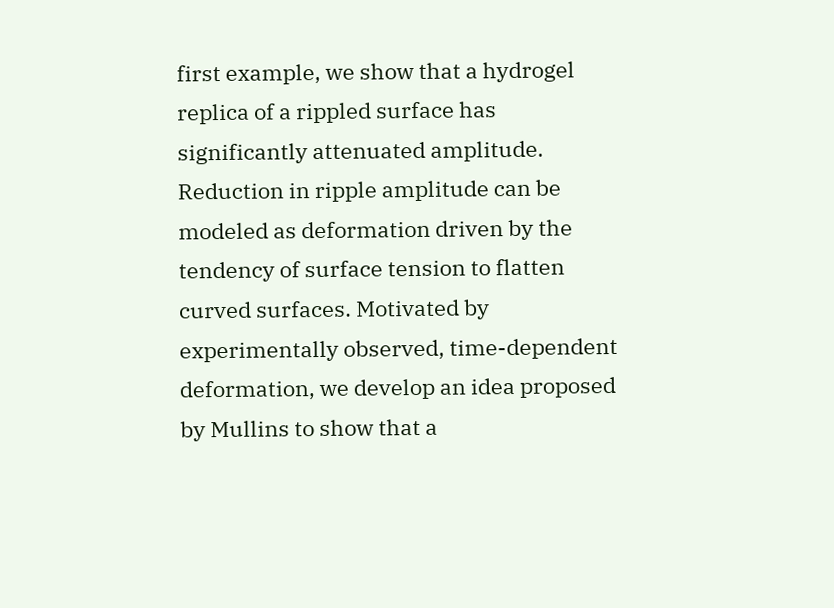first example, we show that a hydrogel replica of a rippled surface has significantly attenuated amplitude. Reduction in ripple amplitude can be modeled as deformation driven by the tendency of surface tension to flatten curved surfaces. Motivated by experimentally observed, time-dependent deformation, we develop an idea proposed by Mullins to show that a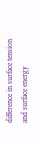difference in surface tension and surface energy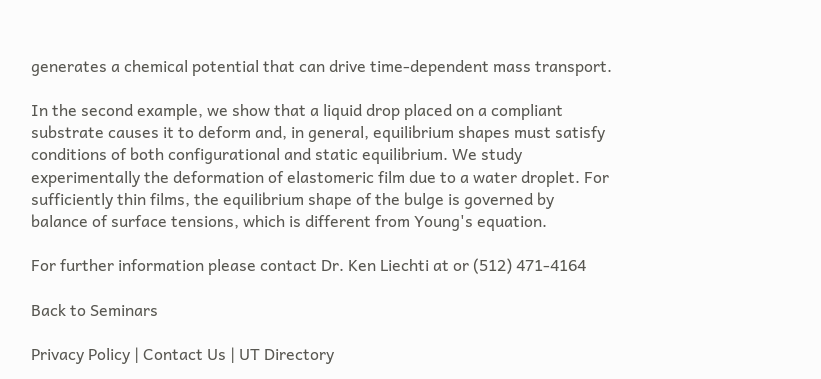generates a chemical potential that can drive time-dependent mass transport.

In the second example, we show that a liquid drop placed on a compliant substrate causes it to deform and, in general, equilibrium shapes must satisfy conditions of both configurational and static equilibrium. We study experimentally the deformation of elastomeric film due to a water droplet. For sufficiently thin films, the equilibrium shape of the bulge is governed by balance of surface tensions, which is different from Young's equation.

For further information please contact Dr. Ken Liechti at or (512) 471-4164

Back to Seminars

Privacy Policy | Contact Us | UT Directory